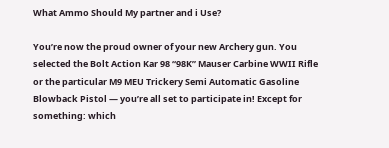What Ammo Should My partner and i Use?

You’re now the proud owner of your new Archery gun. You selected the Bolt Action Kar 98 “98K” Mauser Carbine WWII Rifle or the particular M9 MEU Trickery Semi Automatic Gasoline Blowback Pistol — you’re all set to participate in! Except for something: which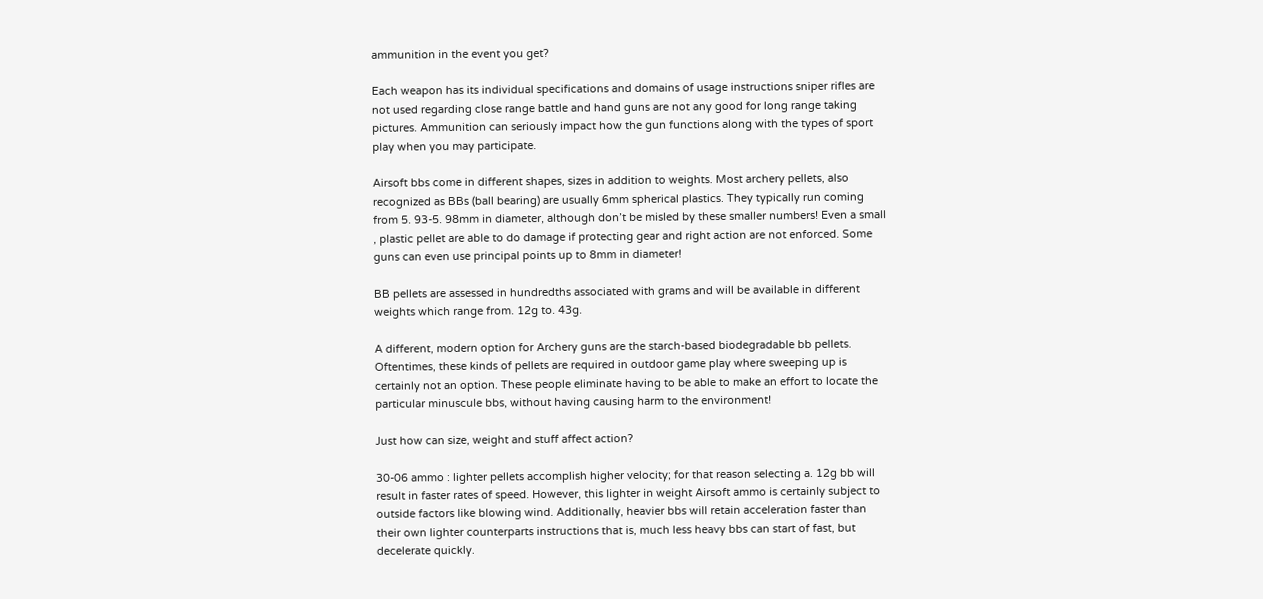ammunition in the event you get?

Each weapon has its individual specifications and domains of usage instructions sniper rifles are not used regarding close range battle and hand guns are not any good for long range taking pictures. Ammunition can seriously impact how the gun functions along with the types of sport play when you may participate.

Airsoft bbs come in different shapes, sizes in addition to weights. Most archery pellets, also recognized as BBs (ball bearing) are usually 6mm spherical plastics. They typically run coming from 5. 93-5. 98mm in diameter, although don’t be misled by these smaller numbers! Even a small , plastic pellet are able to do damage if protecting gear and right action are not enforced. Some guns can even use principal points up to 8mm in diameter!

BB pellets are assessed in hundredths associated with grams and will be available in different weights which range from. 12g to. 43g.

A different, modern option for Archery guns are the starch-based biodegradable bb pellets. Oftentimes, these kinds of pellets are required in outdoor game play where sweeping up is certainly not an option. These people eliminate having to be able to make an effort to locate the particular minuscule bbs, without having causing harm to the environment!

Just how can size, weight and stuff affect action?

30-06 ammo : lighter pellets accomplish higher velocity; for that reason selecting a. 12g bb will result in faster rates of speed. However, this lighter in weight Airsoft ammo is certainly subject to outside factors like blowing wind. Additionally, heavier bbs will retain acceleration faster than their own lighter counterparts instructions that is, much less heavy bbs can start of fast, but decelerate quickly.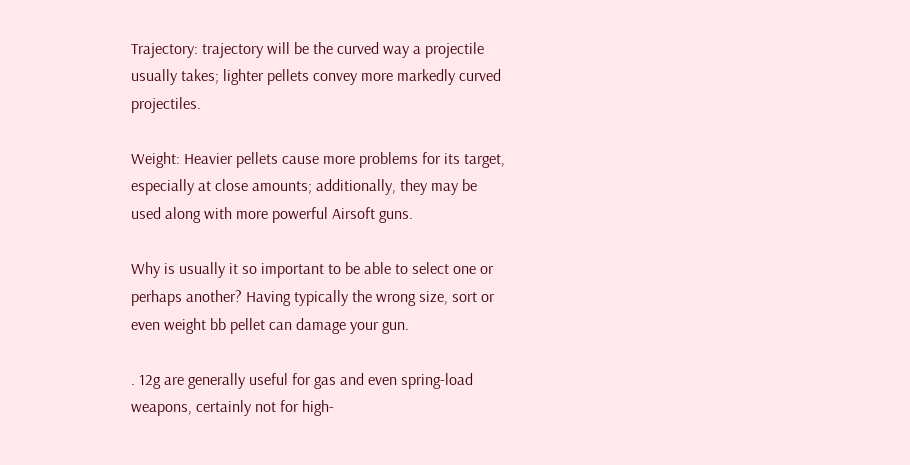Trajectory: trajectory will be the curved way a projectile usually takes; lighter pellets convey more markedly curved projectiles.

Weight: Heavier pellets cause more problems for its target, especially at close amounts; additionally, they may be used along with more powerful Airsoft guns.

Why is usually it so important to be able to select one or perhaps another? Having typically the wrong size, sort or even weight bb pellet can damage your gun.

. 12g are generally useful for gas and even spring-load weapons, certainly not for high-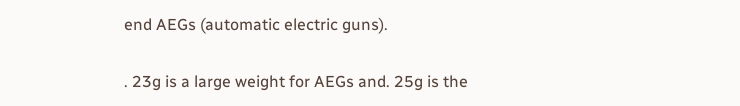end AEGs (automatic electric guns).

. 23g is a large weight for AEGs and. 25g is the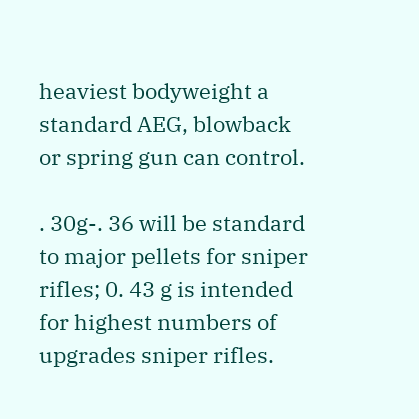heaviest bodyweight a standard AEG, blowback or spring gun can control.

. 30g-. 36 will be standard to major pellets for sniper rifles; 0. 43 g is intended for highest numbers of upgrades sniper rifles.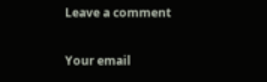Leave a comment

Your email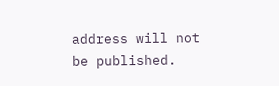address will not be published.